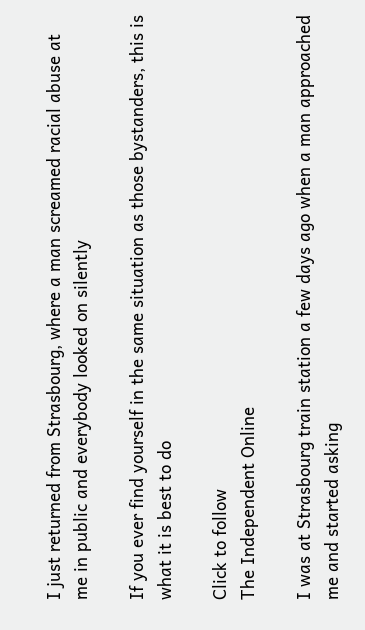I just returned from Strasbourg, where a man screamed racial abuse at me in public and everybody looked on silently

If you ever find yourself in the same situation as those bystanders, this is what it is best to do

Click to follow
The Independent Online

I was at Strasbourg train station a few days ago when a man approached me and started asking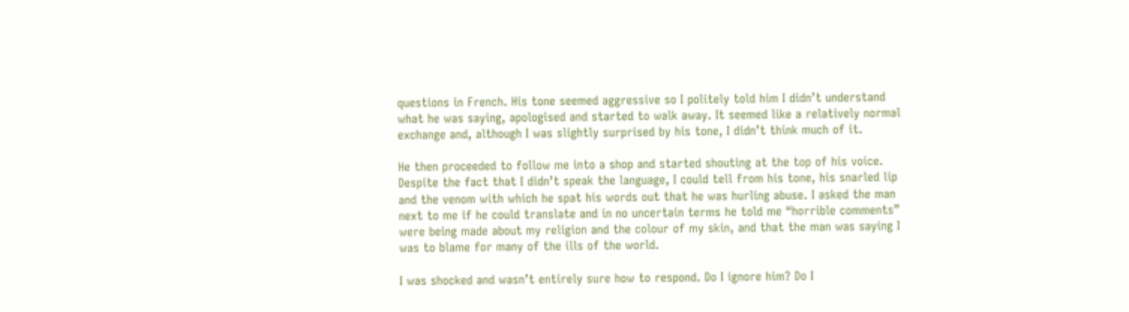questions in French. His tone seemed aggressive so I politely told him I didn’t understand what he was saying, apologised and started to walk away. It seemed like a relatively normal exchange and, although I was slightly surprised by his tone, I didn’t think much of it.

He then proceeded to follow me into a shop and started shouting at the top of his voice. Despite the fact that I didn’t speak the language, I could tell from his tone, his snarled lip and the venom with which he spat his words out that he was hurling abuse. I asked the man next to me if he could translate and in no uncertain terms he told me “horrible comments” were being made about my religion and the colour of my skin, and that the man was saying I was to blame for many of the ills of the world.

I was shocked and wasn’t entirely sure how to respond. Do I ignore him? Do I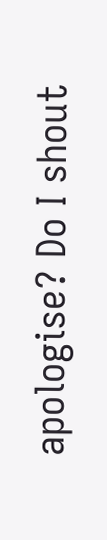apologise? Do I shout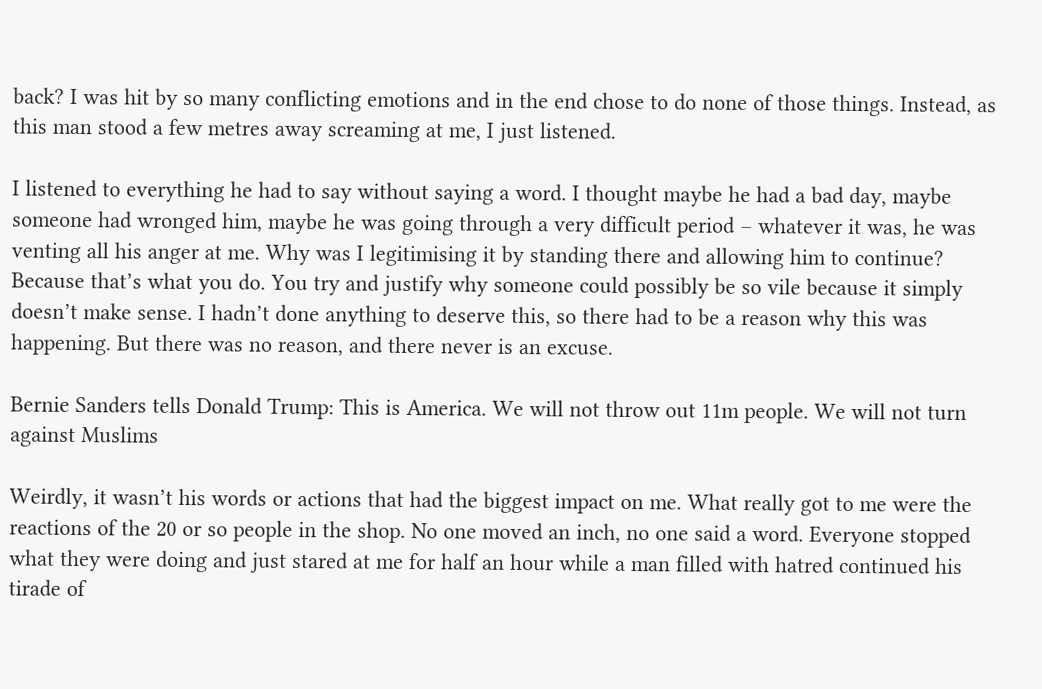back? I was hit by so many conflicting emotions and in the end chose to do none of those things. Instead, as this man stood a few metres away screaming at me, I just listened.

I listened to everything he had to say without saying a word. I thought maybe he had a bad day, maybe someone had wronged him, maybe he was going through a very difficult period – whatever it was, he was venting all his anger at me. Why was I legitimising it by standing there and allowing him to continue? Because that’s what you do. You try and justify why someone could possibly be so vile because it simply doesn’t make sense. I hadn’t done anything to deserve this, so there had to be a reason why this was happening. But there was no reason, and there never is an excuse.

Bernie Sanders tells Donald Trump: This is America. We will not throw out 11m people. We will not turn against Muslims

Weirdly, it wasn’t his words or actions that had the biggest impact on me. What really got to me were the reactions of the 20 or so people in the shop. No one moved an inch, no one said a word. Everyone stopped what they were doing and just stared at me for half an hour while a man filled with hatred continued his tirade of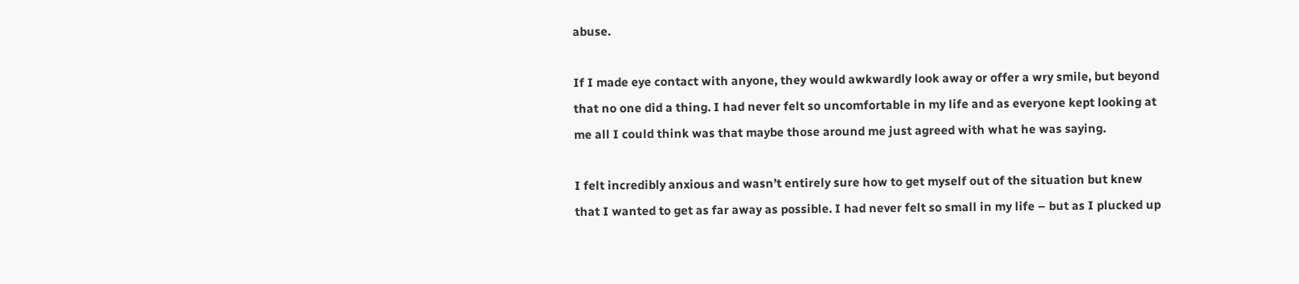abuse.

If I made eye contact with anyone, they would awkwardly look away or offer a wry smile, but beyond that no one did a thing. I had never felt so uncomfortable in my life and as everyone kept looking at me all I could think was that maybe those around me just agreed with what he was saying.

I felt incredibly anxious and wasn’t entirely sure how to get myself out of the situation but knew that I wanted to get as far away as possible. I had never felt so small in my life – but as I plucked up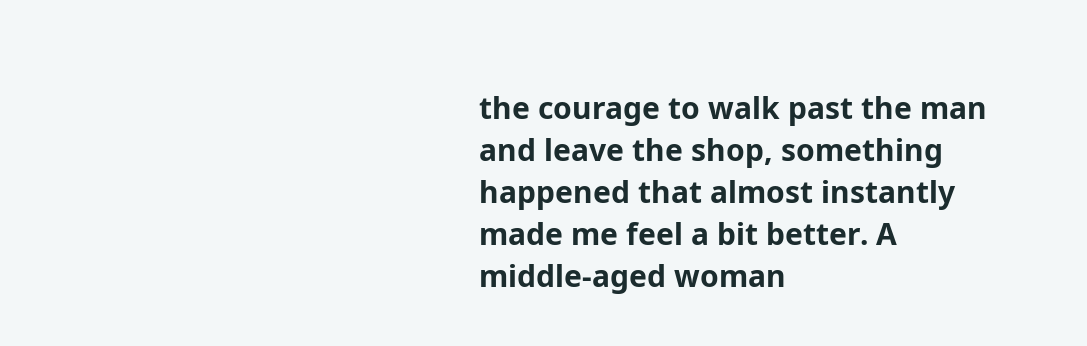the courage to walk past the man and leave the shop, something happened that almost instantly made me feel a bit better. A middle-aged woman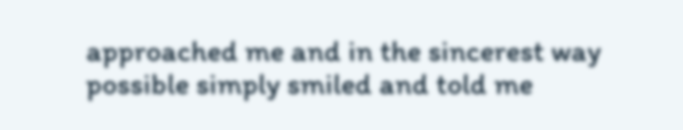approached me and in the sincerest way possible simply smiled and told me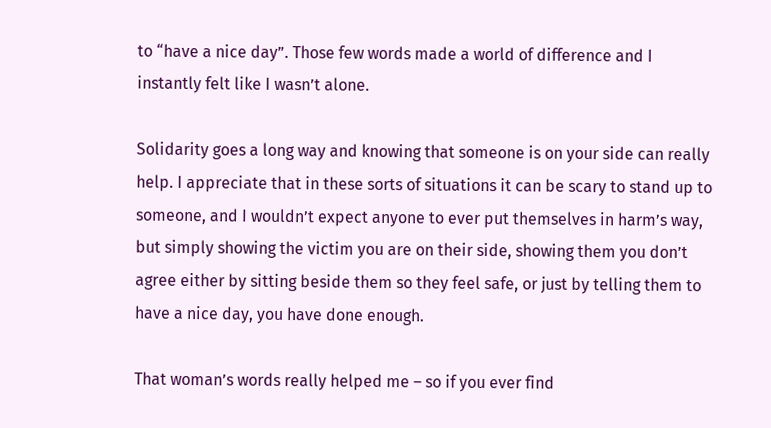to “have a nice day”. Those few words made a world of difference and I instantly felt like I wasn’t alone.

Solidarity goes a long way and knowing that someone is on your side can really help. I appreciate that in these sorts of situations it can be scary to stand up to someone, and I wouldn’t expect anyone to ever put themselves in harm’s way, but simply showing the victim you are on their side, showing them you don’t agree either by sitting beside them so they feel safe, or just by telling them to have a nice day, you have done enough.

That woman’s words really helped me – so if you ever find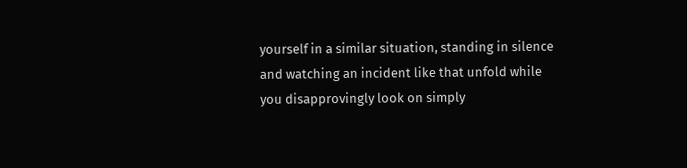yourself in a similar situation, standing in silence and watching an incident like that unfold while you disapprovingly look on simply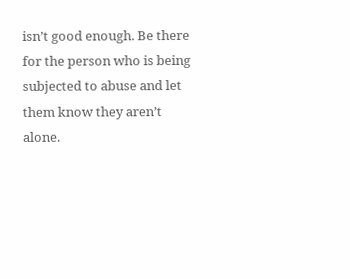isn’t good enough. Be there for the person who is being subjected to abuse and let them know they aren’t alone.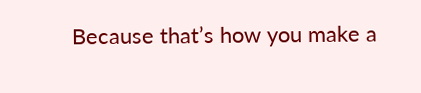Because that’s how you make a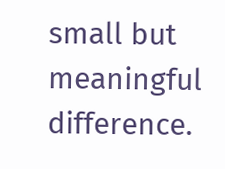small but meaningful difference.